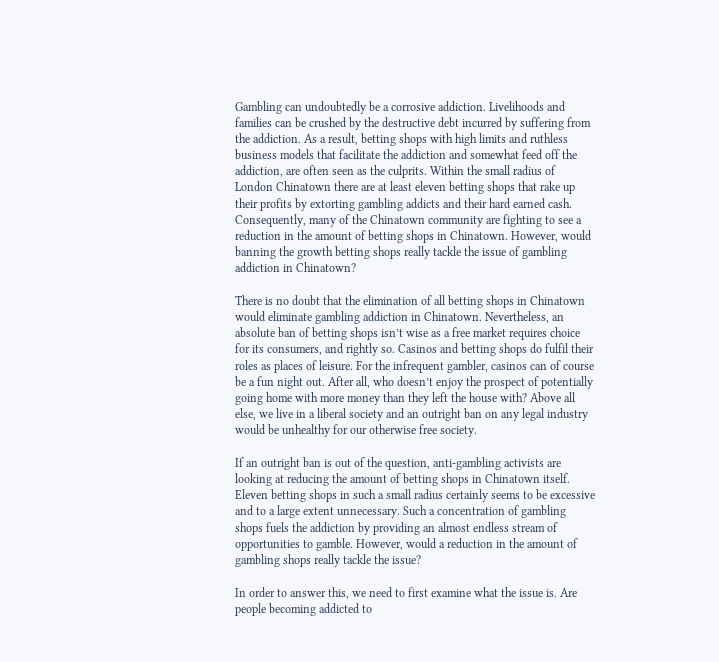Gambling can undoubtedly be a corrosive addiction. Livelihoods and families can be crushed by the destructive debt incurred by suffering from the addiction. As a result, betting shops with high limits and ruthless business models that facilitate the addiction and somewhat feed off the addiction, are often seen as the culprits. Within the small radius of London Chinatown there are at least eleven betting shops that rake up their profits by extorting gambling addicts and their hard earned cash. Consequently, many of the Chinatown community are fighting to see a reduction in the amount of betting shops in Chinatown. However, would banning the growth betting shops really tackle the issue of gambling addiction in Chinatown?

There is no doubt that the elimination of all betting shops in Chinatown would eliminate gambling addiction in Chinatown. Nevertheless, an absolute ban of betting shops isn’t wise as a free market requires choice for its consumers, and rightly so. Casinos and betting shops do fulfil their roles as places of leisure. For the infrequent gambler, casinos can of course be a fun night out. After all, who doesn’t enjoy the prospect of potentially going home with more money than they left the house with? Above all else, we live in a liberal society and an outright ban on any legal industry would be unhealthy for our otherwise free society.

If an outright ban is out of the question, anti-gambling activists are looking at reducing the amount of betting shops in Chinatown itself. Eleven betting shops in such a small radius certainly seems to be excessive and to a large extent unnecessary. Such a concentration of gambling shops fuels the addiction by providing an almost endless stream of opportunities to gamble. However, would a reduction in the amount of gambling shops really tackle the issue?

In order to answer this, we need to first examine what the issue is. Are people becoming addicted to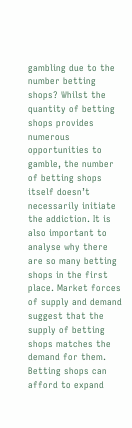gambling due to the number betting shops? Whilst the quantity of betting shops provides numerous opportunities to gamble, the number of betting shops itself doesn’t necessarily initiate the addiction. It is also important to analyse why there are so many betting shops in the first place. Market forces of supply and demand suggest that the supply of betting shops matches the demand for them. Betting shops can afford to expand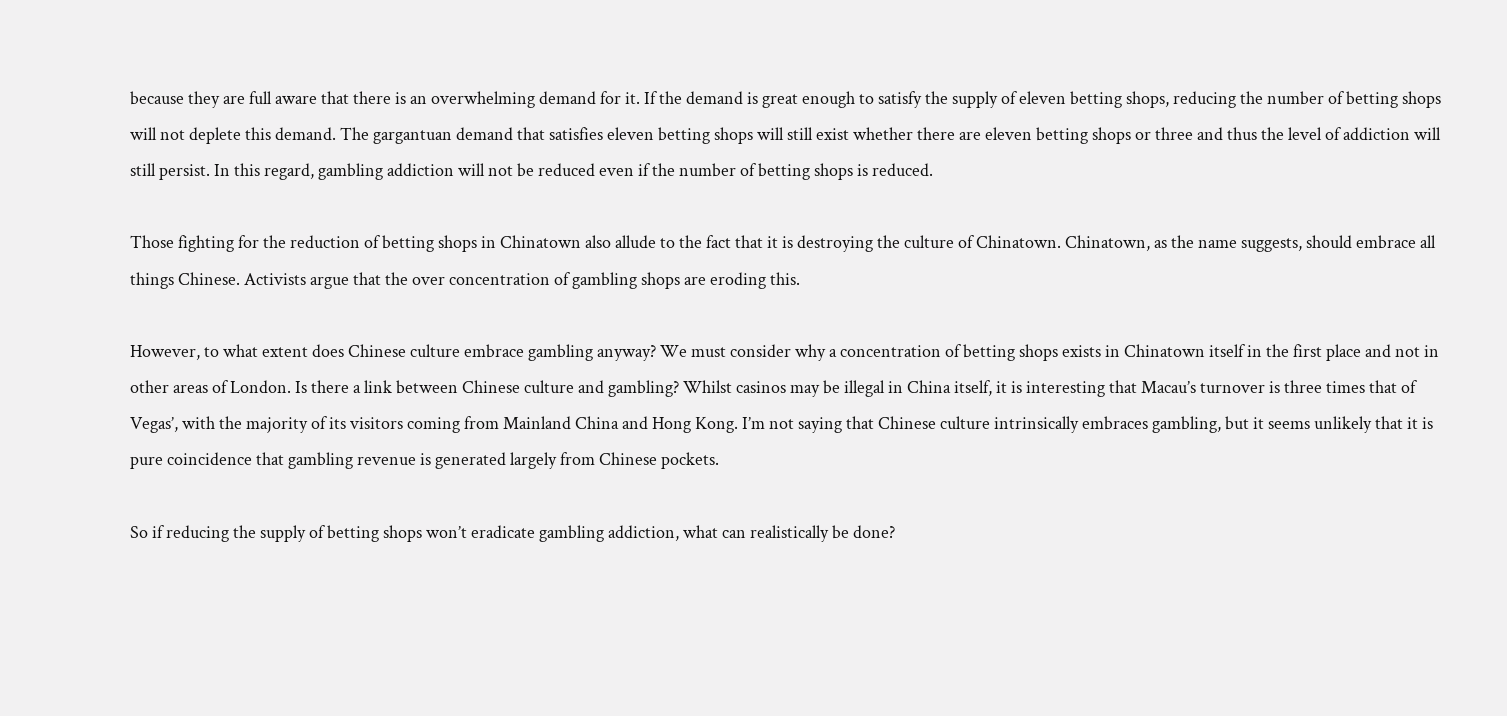because they are full aware that there is an overwhelming demand for it. If the demand is great enough to satisfy the supply of eleven betting shops, reducing the number of betting shops will not deplete this demand. The gargantuan demand that satisfies eleven betting shops will still exist whether there are eleven betting shops or three and thus the level of addiction will still persist. In this regard, gambling addiction will not be reduced even if the number of betting shops is reduced.

Those fighting for the reduction of betting shops in Chinatown also allude to the fact that it is destroying the culture of Chinatown. Chinatown, as the name suggests, should embrace all things Chinese. Activists argue that the over concentration of gambling shops are eroding this.

However, to what extent does Chinese culture embrace gambling anyway? We must consider why a concentration of betting shops exists in Chinatown itself in the first place and not in other areas of London. Is there a link between Chinese culture and gambling? Whilst casinos may be illegal in China itself, it is interesting that Macau’s turnover is three times that of Vegas’, with the majority of its visitors coming from Mainland China and Hong Kong. I’m not saying that Chinese culture intrinsically embraces gambling, but it seems unlikely that it is pure coincidence that gambling revenue is generated largely from Chinese pockets.

So if reducing the supply of betting shops won’t eradicate gambling addiction, what can realistically be done?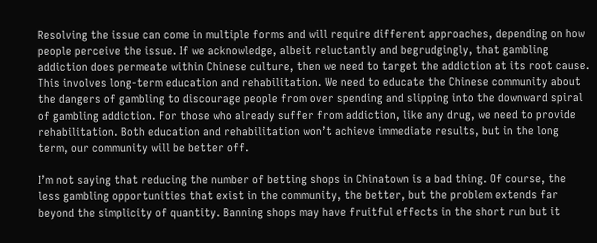Resolving the issue can come in multiple forms and will require different approaches, depending on how people perceive the issue. If we acknowledge, albeit reluctantly and begrudgingly, that gambling addiction does permeate within Chinese culture, then we need to target the addiction at its root cause. This involves long-term education and rehabilitation. We need to educate the Chinese community about the dangers of gambling to discourage people from over spending and slipping into the downward spiral of gambling addiction. For those who already suffer from addiction, like any drug, we need to provide rehabilitation. Both education and rehabilitation won’t achieve immediate results, but in the long term, our community will be better off.

I’m not saying that reducing the number of betting shops in Chinatown is a bad thing. Of course, the less gambling opportunities that exist in the community, the better, but the problem extends far beyond the simplicity of quantity. Banning shops may have fruitful effects in the short run but it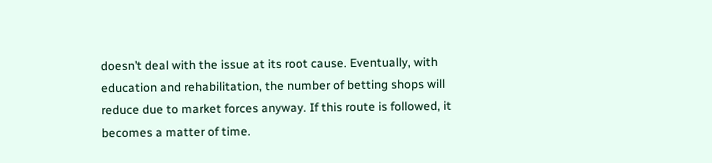doesn’t deal with the issue at its root cause. Eventually, with education and rehabilitation, the number of betting shops will reduce due to market forces anyway. If this route is followed, it becomes a matter of time.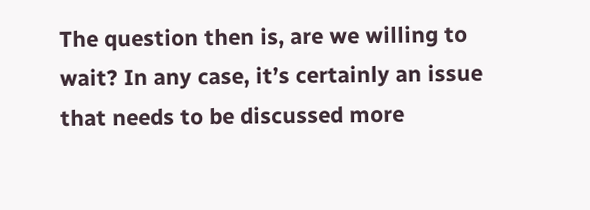The question then is, are we willing to wait? In any case, it’s certainly an issue that needs to be discussed more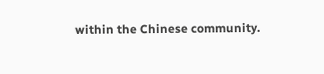within the Chinese community.